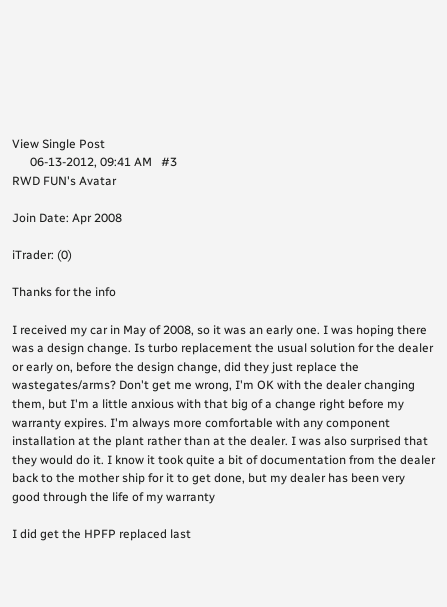View Single Post
      06-13-2012, 09:41 AM   #3
RWD FUN's Avatar

Join Date: Apr 2008

iTrader: (0)

Thanks for the info

I received my car in May of 2008, so it was an early one. I was hoping there was a design change. Is turbo replacement the usual solution for the dealer or early on, before the design change, did they just replace the wastegates/arms? Don't get me wrong, I'm OK with the dealer changing them, but I'm a little anxious with that big of a change right before my warranty expires. I'm always more comfortable with any component installation at the plant rather than at the dealer. I was also surprised that they would do it. I know it took quite a bit of documentation from the dealer back to the mother ship for it to get done, but my dealer has been very good through the life of my warranty

I did get the HPFP replaced last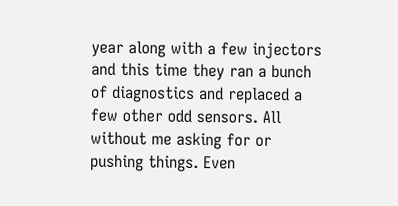year along with a few injectors and this time they ran a bunch of diagnostics and replaced a few other odd sensors. All without me asking for or pushing things. Even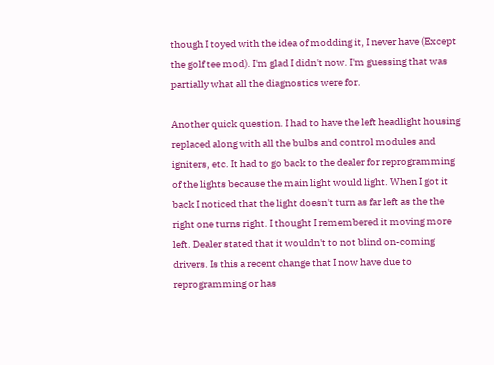though I toyed with the idea of modding it, I never have (Except the golf tee mod). I'm glad I didn't now. I'm guessing that was partially what all the diagnostics were for.

Another quick question. I had to have the left headlight housing replaced along with all the bulbs and control modules and igniters, etc. It had to go back to the dealer for reprogramming of the lights because the main light would light. When I got it back I noticed that the light doesn't turn as far left as the the right one turns right. I thought I remembered it moving more left. Dealer stated that it wouldn't to not blind on-coming drivers. Is this a recent change that I now have due to reprogramming or has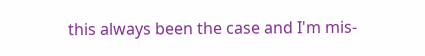this always been the case and I'm mis-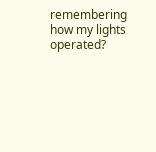remembering how my lights operated?